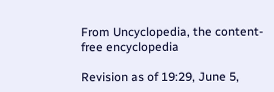From Uncyclopedia, the content-free encyclopedia

Revision as of 19:29, June 5,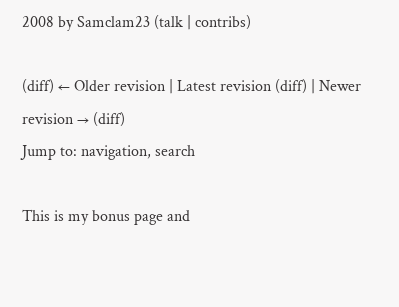2008 by Samclam23 (talk | contribs)

(diff) ← Older revision | Latest revision (diff) | Newer revision → (diff)
Jump to: navigation, search

This is my bonus page and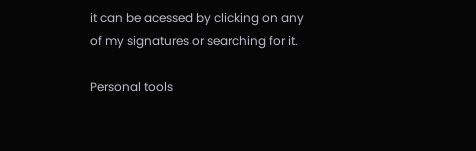it can be acessed by clicking on any of my signatures or searching for it.

Personal tools